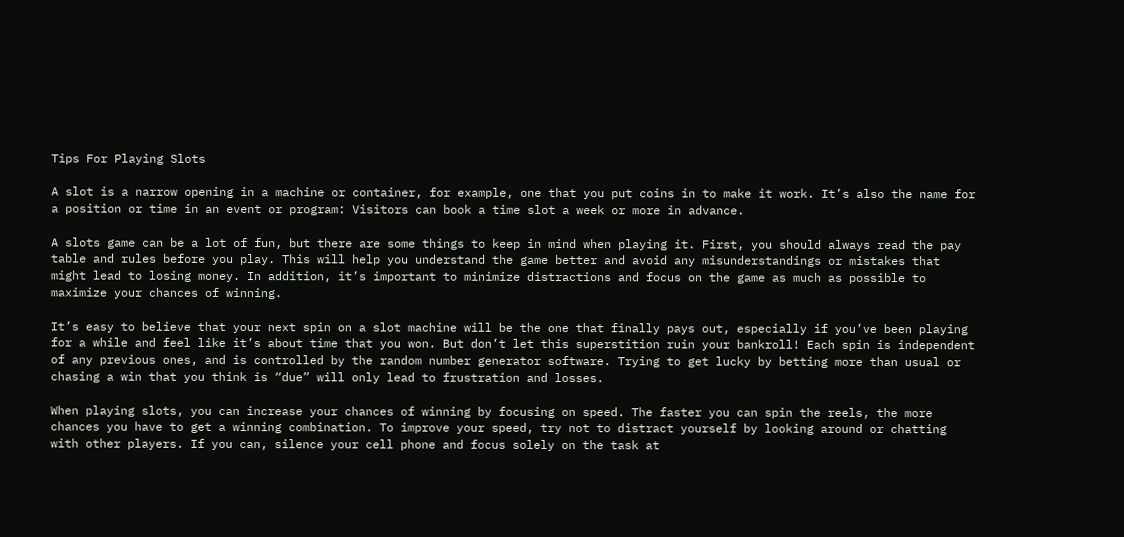Tips For Playing Slots

A slot is a narrow opening in a machine or container, for example, one that you put coins in to make it work. It’s also the name for a position or time in an event or program: Visitors can book a time slot a week or more in advance.

A slots game can be a lot of fun, but there are some things to keep in mind when playing it. First, you should always read the pay table and rules before you play. This will help you understand the game better and avoid any misunderstandings or mistakes that might lead to losing money. In addition, it’s important to minimize distractions and focus on the game as much as possible to maximize your chances of winning.

It’s easy to believe that your next spin on a slot machine will be the one that finally pays out, especially if you’ve been playing for a while and feel like it’s about time that you won. But don’t let this superstition ruin your bankroll! Each spin is independent of any previous ones, and is controlled by the random number generator software. Trying to get lucky by betting more than usual or chasing a win that you think is “due” will only lead to frustration and losses.

When playing slots, you can increase your chances of winning by focusing on speed. The faster you can spin the reels, the more chances you have to get a winning combination. To improve your speed, try not to distract yourself by looking around or chatting with other players. If you can, silence your cell phone and focus solely on the task at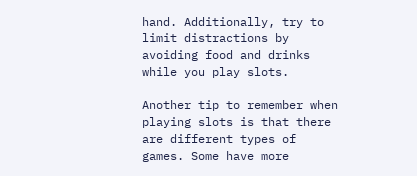hand. Additionally, try to limit distractions by avoiding food and drinks while you play slots.

Another tip to remember when playing slots is that there are different types of games. Some have more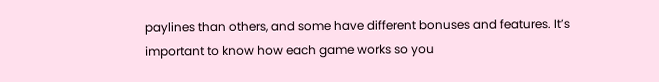paylines than others, and some have different bonuses and features. It’s important to know how each game works so you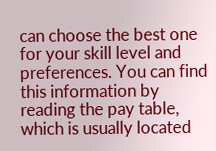can choose the best one for your skill level and preferences. You can find this information by reading the pay table, which is usually located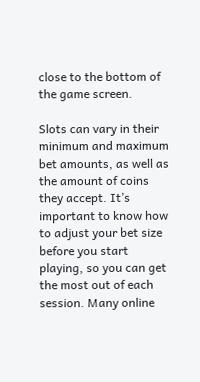close to the bottom of the game screen.

Slots can vary in their minimum and maximum bet amounts, as well as the amount of coins they accept. It’s important to know how to adjust your bet size before you start playing, so you can get the most out of each session. Many online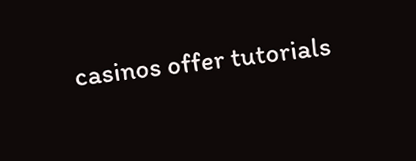casinos offer tutorials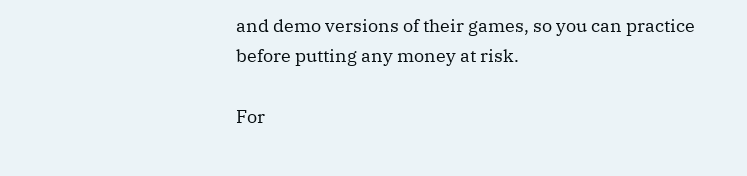and demo versions of their games, so you can practice before putting any money at risk.

For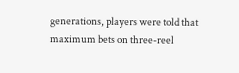generations, players were told that maximum bets on three-reel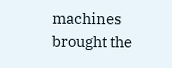machines brought the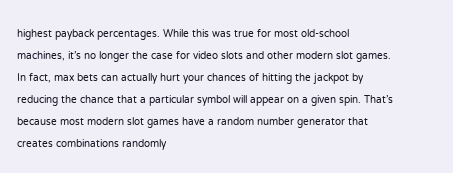highest payback percentages. While this was true for most old-school machines, it’s no longer the case for video slots and other modern slot games. In fact, max bets can actually hurt your chances of hitting the jackpot by reducing the chance that a particular symbol will appear on a given spin. That’s because most modern slot games have a random number generator that creates combinations randomly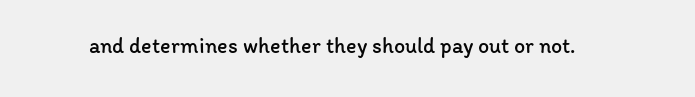and determines whether they should pay out or not.